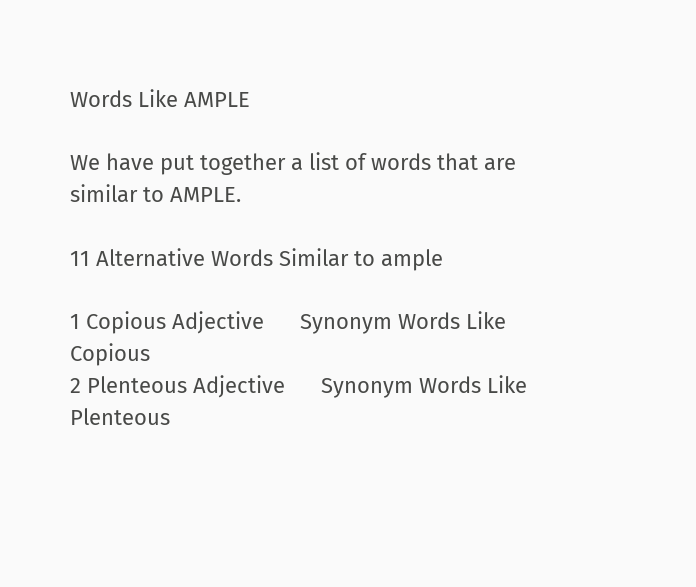Words Like AMPLE

We have put together a list of words that are similar to AMPLE.

11 Alternative Words Similar to ample

1 Copious Adjective      Synonym Words Like Copious
2 Plenteous Adjective      Synonym Words Like Plenteous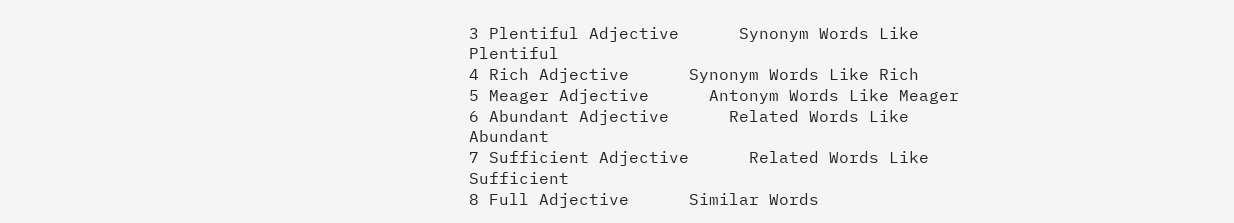3 Plentiful Adjective      Synonym Words Like Plentiful
4 Rich Adjective      Synonym Words Like Rich
5 Meager Adjective      Antonym Words Like Meager
6 Abundant Adjective      Related Words Like Abundant
7 Sufficient Adjective      Related Words Like Sufficient
8 Full Adjective      Similar Words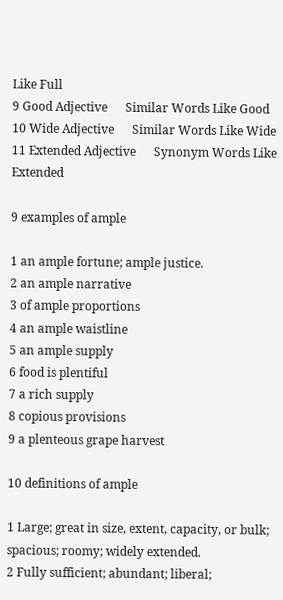Like Full
9 Good Adjective      Similar Words Like Good
10 Wide Adjective      Similar Words Like Wide
11 Extended Adjective      Synonym Words Like Extended

9 examples of ample

1 an ample fortune; ample justice.
2 an ample narrative
3 of ample proportions
4 an ample waistline
5 an ample supply
6 food is plentiful
7 a rich supply
8 copious provisions
9 a plenteous grape harvest

10 definitions of ample

1 Large; great in size, extent, capacity, or bulk; spacious; roomy; widely extended.
2 Fully sufficient; abundant; liberal;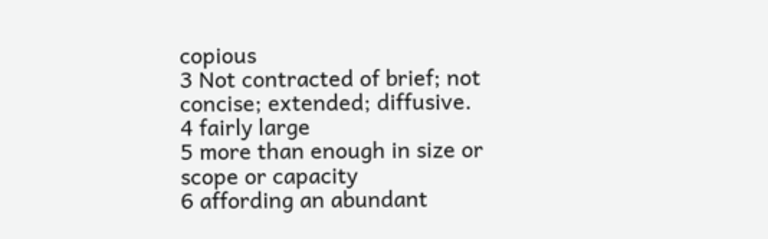copious
3 Not contracted of brief; not concise; extended; diffusive.
4 fairly large
5 more than enough in size or scope or capacity
6 affording an abundant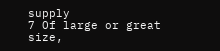supply
7 Of large or great size,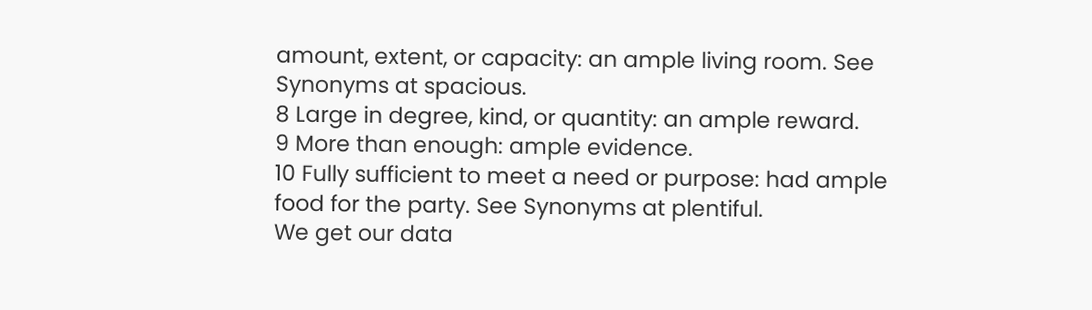amount, extent, or capacity: an ample living room. See Synonyms at spacious.
8 Large in degree, kind, or quantity: an ample reward.
9 More than enough: ample evidence.
10 Fully sufficient to meet a need or purpose: had ample food for the party. See Synonyms at plentiful.
We get our data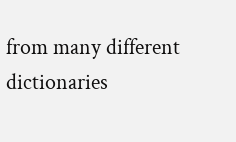from many different dictionaries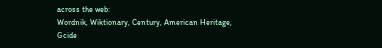across the web:
Wordnik, Wiktionary, Century, American Heritage, Gcide